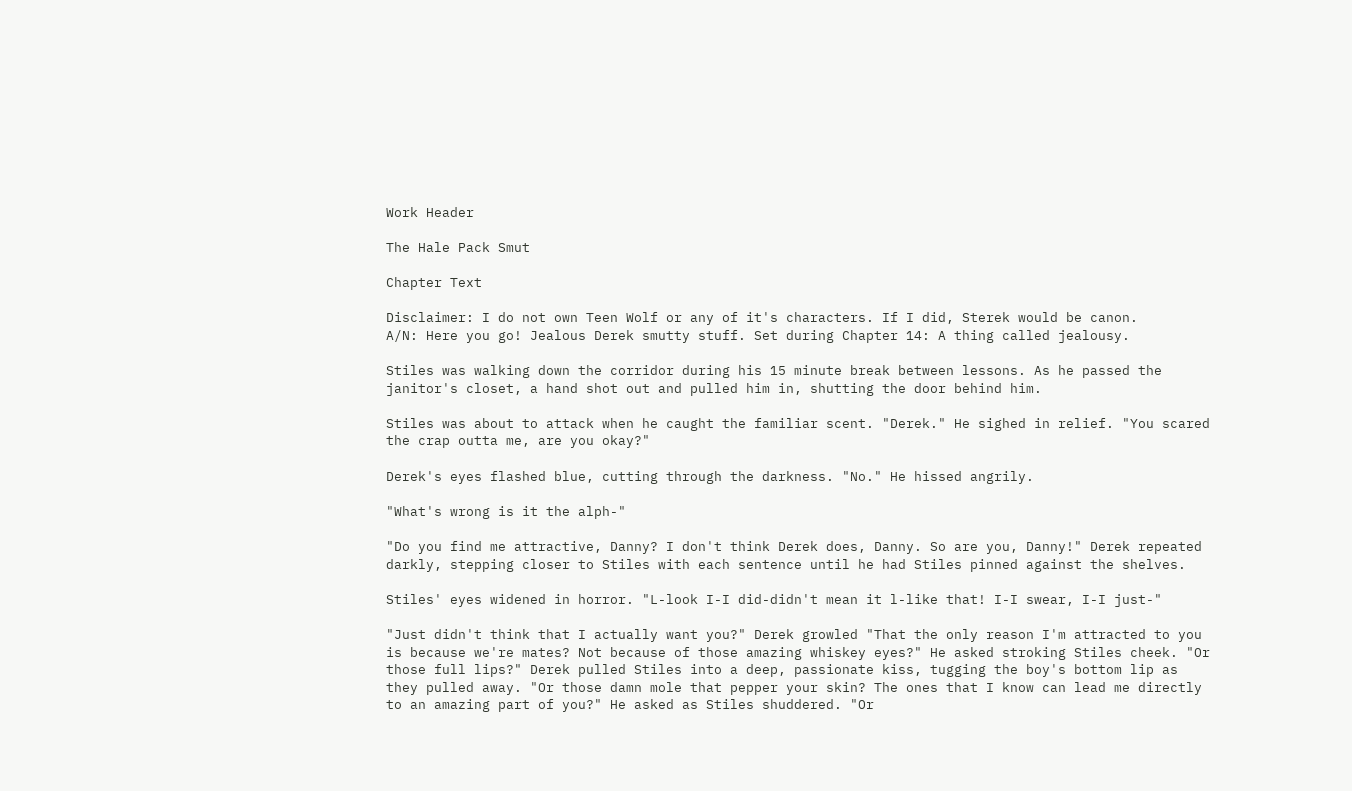Work Header

The Hale Pack Smut

Chapter Text

Disclaimer: I do not own Teen Wolf or any of it's characters. If I did, Sterek would be canon.
A/N: Here you go! Jealous Derek smutty stuff. Set during Chapter 14: A thing called jealousy.

Stiles was walking down the corridor during his 15 minute break between lessons. As he passed the janitor's closet, a hand shot out and pulled him in, shutting the door behind him.

Stiles was about to attack when he caught the familiar scent. "Derek." He sighed in relief. "You scared the crap outta me, are you okay?"

Derek's eyes flashed blue, cutting through the darkness. "No." He hissed angrily.

"What's wrong is it the alph-"

"Do you find me attractive, Danny? I don't think Derek does, Danny. So are you, Danny!" Derek repeated darkly, stepping closer to Stiles with each sentence until he had Stiles pinned against the shelves.

Stiles' eyes widened in horror. "L-look I-I did-didn't mean it l-like that! I-I swear, I-I just-"

"Just didn't think that I actually want you?" Derek growled "That the only reason I'm attracted to you is because we're mates? Not because of those amazing whiskey eyes?" He asked stroking Stiles cheek. "Or those full lips?" Derek pulled Stiles into a deep, passionate kiss, tugging the boy's bottom lip as they pulled away. "Or those damn mole that pepper your skin? The ones that I know can lead me directly to an amazing part of you?" He asked as Stiles shuddered. "Or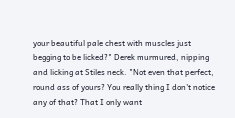your beautiful pale chest with muscles just begging to be licked?" Derek murmured, nipping and licking at Stiles neck. "Not even that perfect, round ass of yours? You really thing I don't notice any of that? That I only want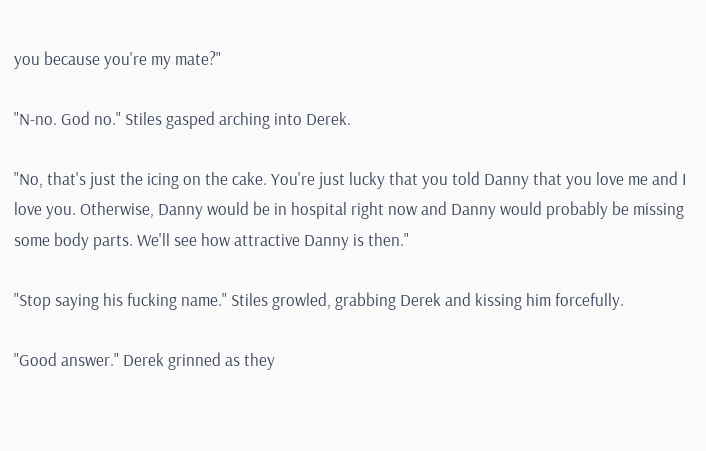you because you're my mate?"

"N-no. God no." Stiles gasped arching into Derek.

"No, that's just the icing on the cake. You're just lucky that you told Danny that you love me and I love you. Otherwise, Danny would be in hospital right now and Danny would probably be missing some body parts. We'll see how attractive Danny is then."

"Stop saying his fucking name." Stiles growled, grabbing Derek and kissing him forcefully.

"Good answer." Derek grinned as they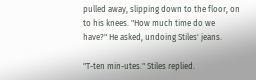pulled away, slipping down to the floor, on to his knees. "How much time do we have?" He asked, undoing Stiles' jeans.

"T-ten min-utes." Stiles replied.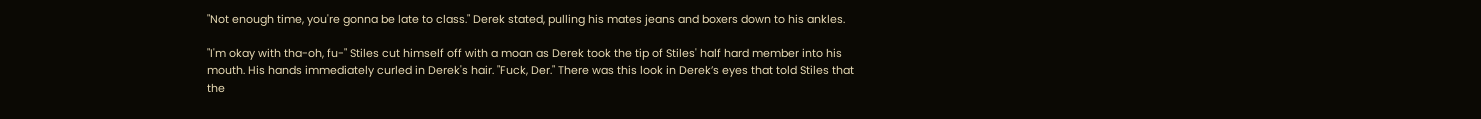"Not enough time, you're gonna be late to class." Derek stated, pulling his mates jeans and boxers down to his ankles.

"I'm okay with tha-oh, fu-" Stiles cut himself off with a moan as Derek took the tip of Stiles' half hard member into his mouth. His hands immediately curled in Derek's hair. "Fuck, Der." There was this look in Derek’s eyes that told Stiles that the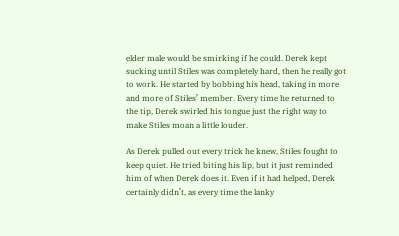elder male would be smirking if he could. Derek kept sucking until Stiles was completely hard, then he really got to work. He started by bobbing his head, taking in more and more of Stiles’ member. Every time he returned to the tip, Derek swirled his tongue just the right way to make Stiles moan a little louder.

As Derek pulled out every trick he knew, Stiles fought to keep quiet. He tried biting his lip, but it just reminded him of when Derek does it. Even if it had helped, Derek certainly didn’t, as every time the lanky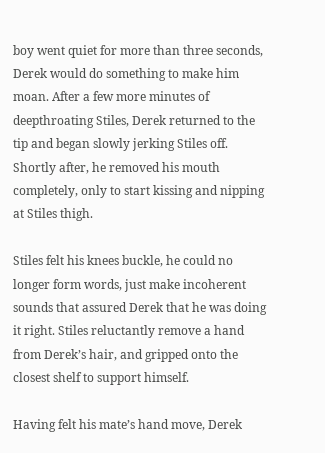boy went quiet for more than three seconds, Derek would do something to make him moan. After a few more minutes of deepthroating Stiles, Derek returned to the tip and began slowly jerking Stiles off. Shortly after, he removed his mouth completely, only to start kissing and nipping at Stiles thigh.

Stiles felt his knees buckle, he could no longer form words, just make incoherent sounds that assured Derek that he was doing it right. Stiles reluctantly remove a hand from Derek’s hair, and gripped onto the closest shelf to support himself.

Having felt his mate’s hand move, Derek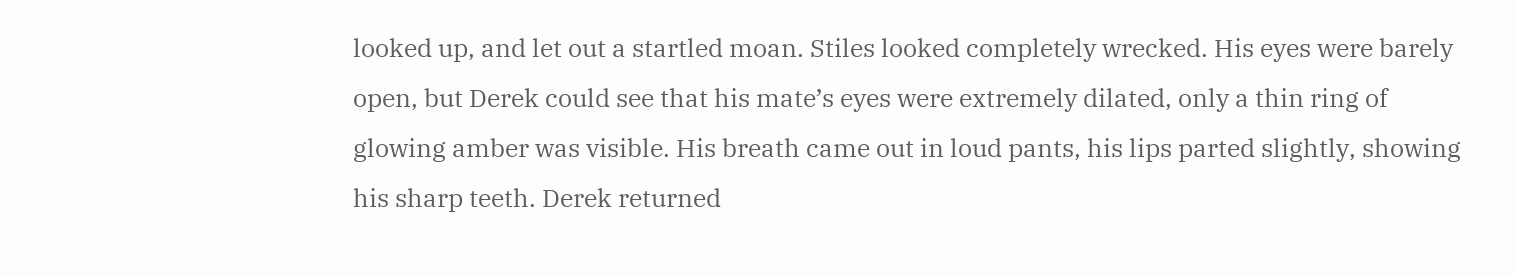looked up, and let out a startled moan. Stiles looked completely wrecked. His eyes were barely open, but Derek could see that his mate’s eyes were extremely dilated, only a thin ring of glowing amber was visible. His breath came out in loud pants, his lips parted slightly, showing his sharp teeth. Derek returned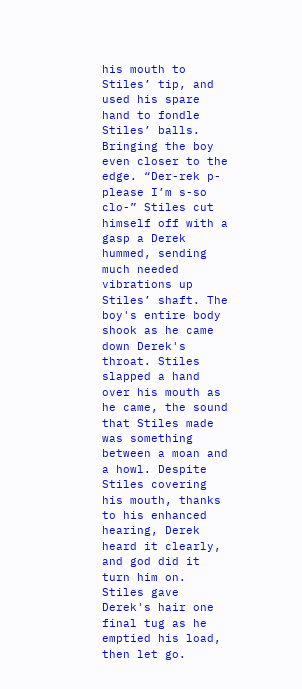his mouth to Stiles’ tip, and used his spare hand to fondle Stiles’ balls. Bringing the boy even closer to the edge. “Der-rek p-please I’m s-so clo-” Stiles cut himself off with a gasp a Derek hummed, sending much needed vibrations up Stiles’ shaft. The boy's entire body shook as he came down Derek's throat. Stiles slapped a hand over his mouth as he came, the sound that Stiles made was something between a moan and a howl. Despite Stiles covering his mouth, thanks to his enhanced hearing, Derek heard it clearly, and god did it turn him on. Stiles gave Derek's hair one final tug as he emptied his load, then let go.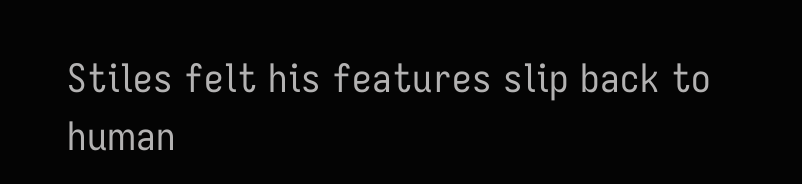Stiles felt his features slip back to human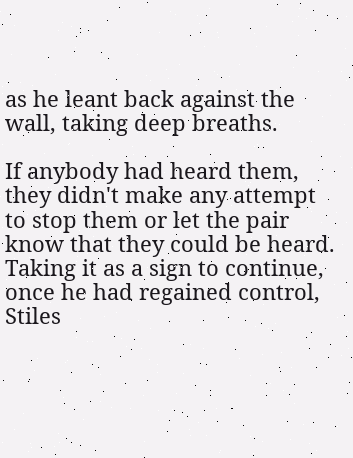as he leant back against the wall, taking deep breaths.

If anybody had heard them, they didn't make any attempt to stop them or let the pair know that they could be heard. Taking it as a sign to continue, once he had regained control, Stiles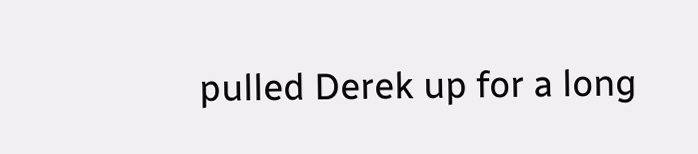pulled Derek up for a long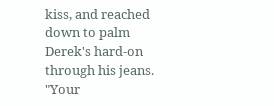kiss, and reached down to palm Derek's hard-on through his jeans. "Your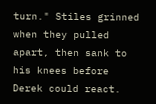turn." Stiles grinned when they pulled apart, then sank to his knees before Derek could react.